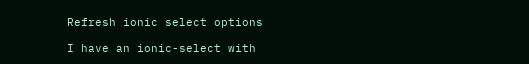Refresh ionic select options

I have an ionic-select with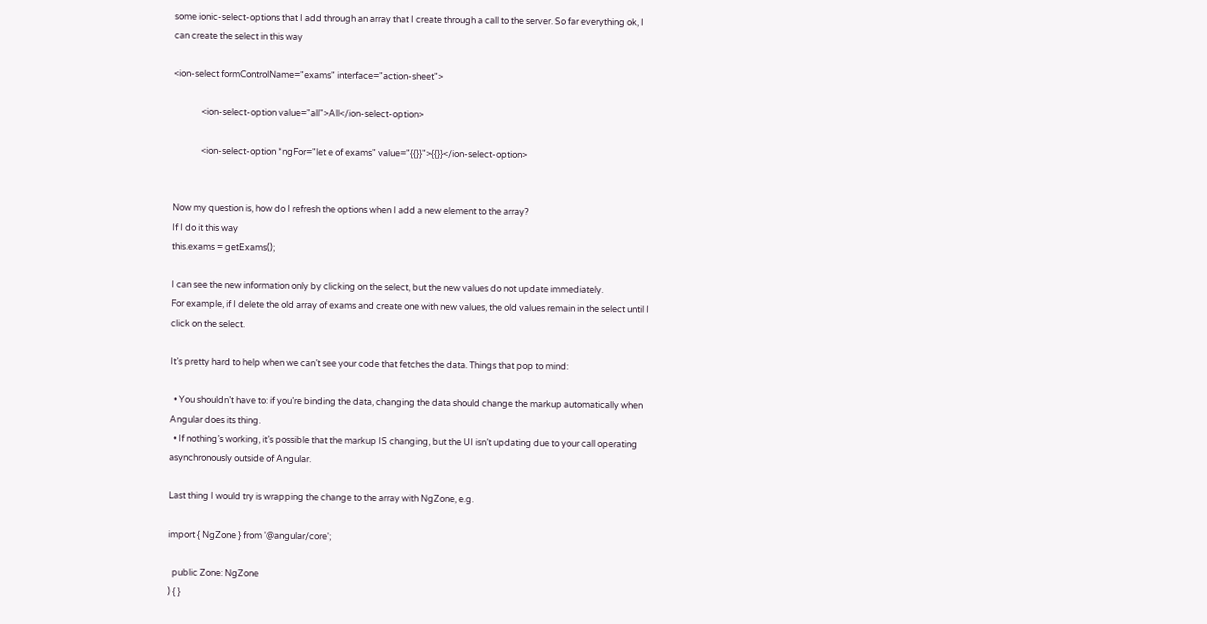some ionic-select-options that I add through an array that I create through a call to the server. So far everything ok, I can create the select in this way

<ion-select formControlName="exams" interface="action-sheet">

              <ion-select-option value="all">All</ion-select-option>

              <ion-select-option *ngFor="let e of exams" value="{{}}">{{}}</ion-select-option>


Now my question is, how do I refresh the options when I add a new element to the array?
If I do it this way
this.exams = getExams();

I can see the new information only by clicking on the select, but the new values do not update immediately.
For example, if I delete the old array of exams and create one with new values, the old values remain in the select until I click on the select.

It’s pretty hard to help when we can’t see your code that fetches the data. Things that pop to mind:

  • You shouldn’t have to: if you’re binding the data, changing the data should change the markup automatically when Angular does its thing.
  • If nothing’s working, it’s possible that the markup IS changing, but the UI isn’t updating due to your call operating asynchronously outside of Angular.

Last thing I would try is wrapping the change to the array with NgZone, e.g.

import { NgZone } from '@angular/core';

  public Zone: NgZone
) { }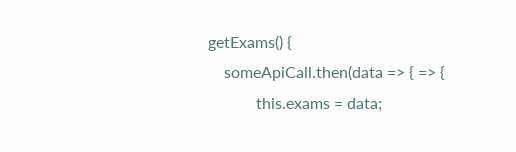getExams() {
    someApiCall.then(data => { => {
            this.exams = data;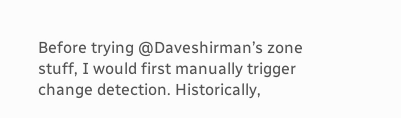Before trying @Daveshirman’s zone stuff, I would first manually trigger change detection. Historically,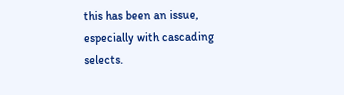this has been an issue, especially with cascading selects.